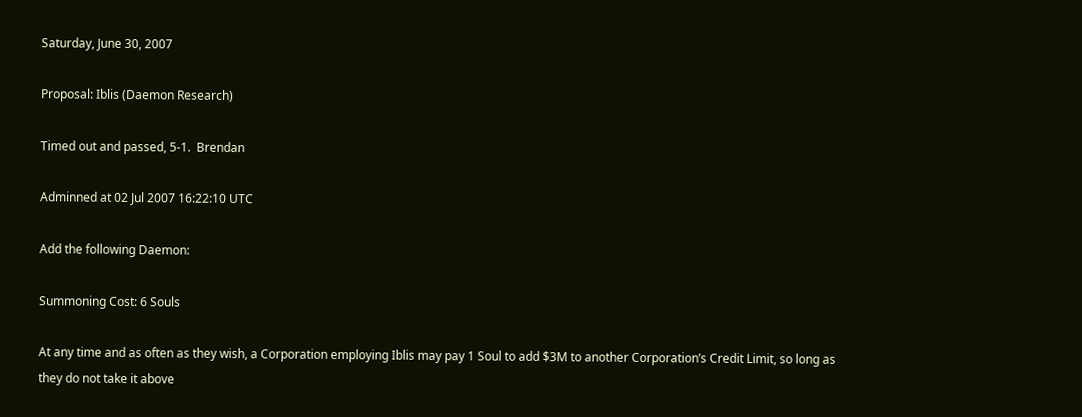Saturday, June 30, 2007

Proposal: Iblis (Daemon Research)

Timed out and passed, 5-1.  Brendan

Adminned at 02 Jul 2007 16:22:10 UTC

Add the following Daemon:

Summoning Cost: 6 Souls

At any time and as often as they wish, a Corporation employing Iblis may pay 1 Soul to add $3M to another Corporation’s Credit Limit, so long as they do not take it above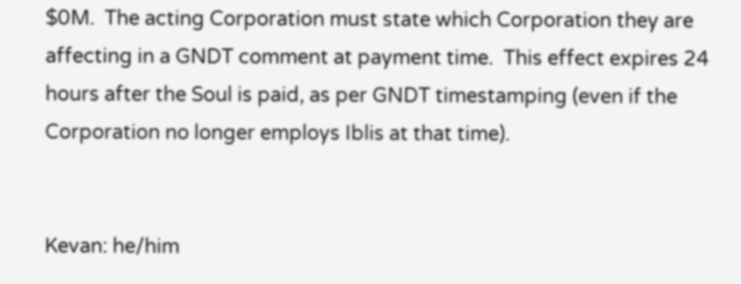$0M.  The acting Corporation must state which Corporation they are affecting in a GNDT comment at payment time.  This effect expires 24 hours after the Soul is paid, as per GNDT timestamping (even if the Corporation no longer employs Iblis at that time).


Kevan: he/him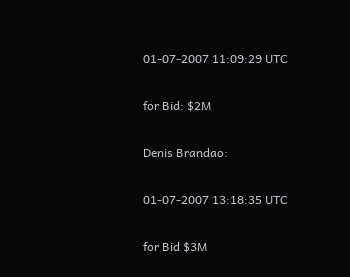01-07-2007 11:09:29 UTC

for Bid: $2M

Denis Brandao:

01-07-2007 13:18:35 UTC

for Bid $3M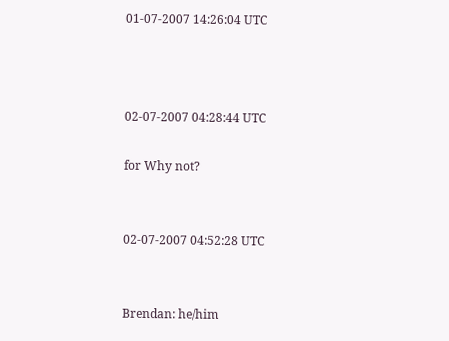01-07-2007 14:26:04 UTC



02-07-2007 04:28:44 UTC

for Why not?


02-07-2007 04:52:28 UTC


Brendan: he/him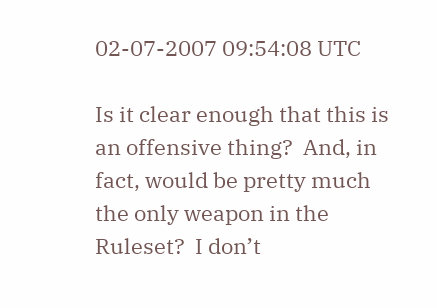02-07-2007 09:54:08 UTC

Is it clear enough that this is an offensive thing?  And, in fact, would be pretty much the only weapon in the Ruleset?  I don’t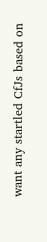want any startled CfJs based on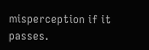misperception if it passes.